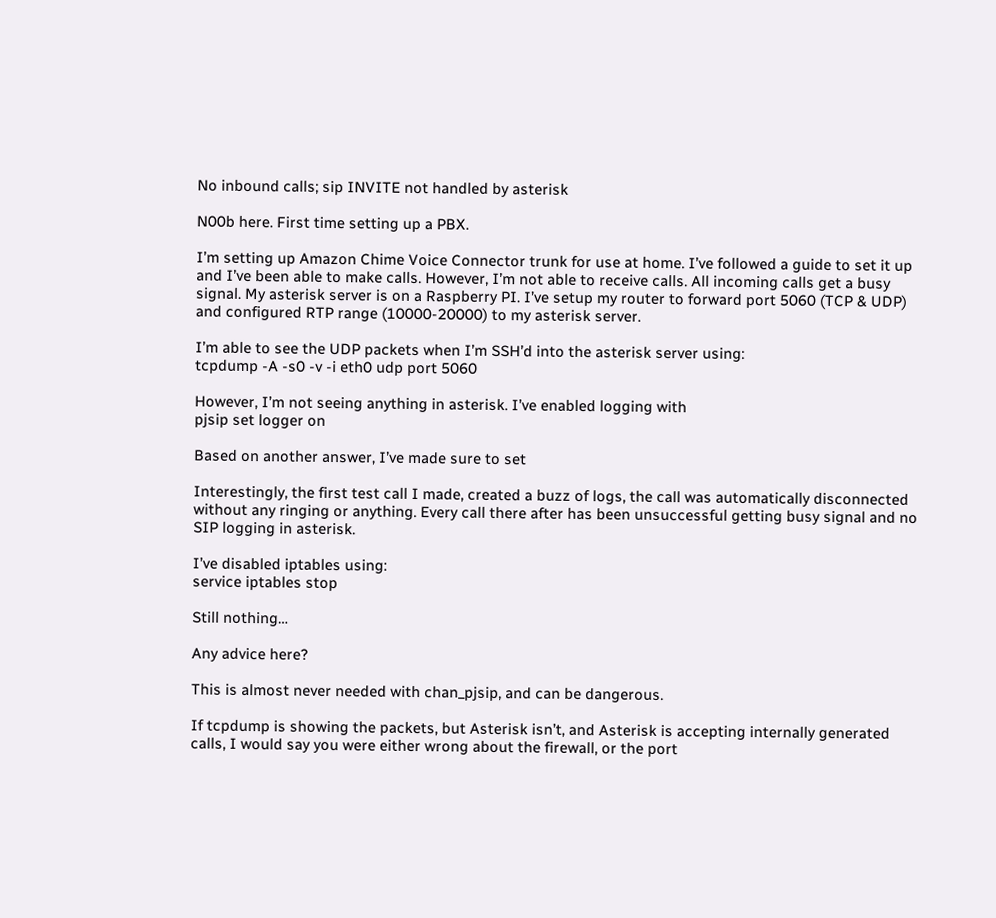No inbound calls; sip INVITE not handled by asterisk

N00b here. First time setting up a PBX.

I’m setting up Amazon Chime Voice Connector trunk for use at home. I’ve followed a guide to set it up and I’ve been able to make calls. However, I’m not able to receive calls. All incoming calls get a busy signal. My asterisk server is on a Raspberry PI. I’ve setup my router to forward port 5060 (TCP & UDP) and configured RTP range (10000-20000) to my asterisk server.

I’m able to see the UDP packets when I’m SSH’d into the asterisk server using:
tcpdump -A -s0 -v -i eth0 udp port 5060

However, I’m not seeing anything in asterisk. I’ve enabled logging with
pjsip set logger on

Based on another answer, I’ve made sure to set

Interestingly, the first test call I made, created a buzz of logs, the call was automatically disconnected without any ringing or anything. Every call there after has been unsuccessful getting busy signal and no SIP logging in asterisk.

I’ve disabled iptables using:
service iptables stop

Still nothing…

Any advice here?

This is almost never needed with chan_pjsip, and can be dangerous.

If tcpdump is showing the packets, but Asterisk isn’t, and Asterisk is accepting internally generated calls, I would say you were either wrong about the firewall, or the port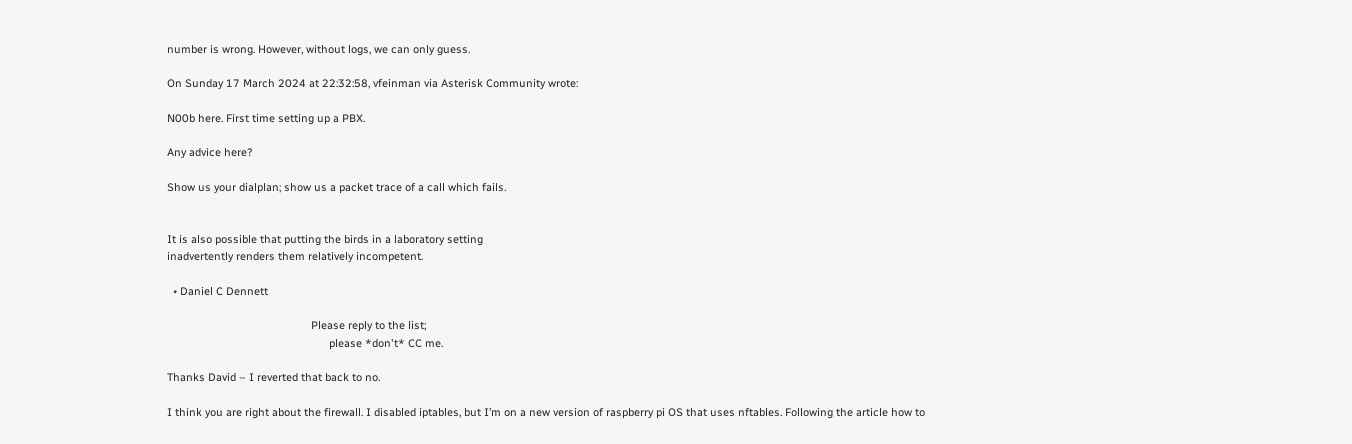number is wrong. However, without logs, we can only guess.

On Sunday 17 March 2024 at 22:32:58, vfeinman via Asterisk Community wrote:

N00b here. First time setting up a PBX.

Any advice here?

Show us your dialplan; show us a packet trace of a call which fails.


It is also possible that putting the birds in a laboratory setting
inadvertently renders them relatively incompetent.

  • Daniel C Dennett

                                                Please reply to the list;
                                                      please *don't* CC me.

Thanks David – I reverted that back to no.

I think you are right about the firewall. I disabled iptables, but I’m on a new version of raspberry pi OS that uses nftables. Following the article how to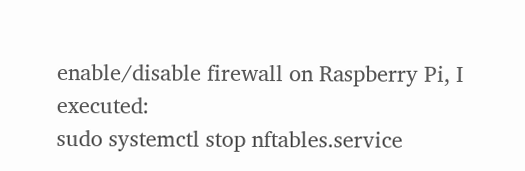enable/disable firewall on Raspberry Pi, I executed:
sudo systemctl stop nftables.service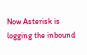Now Asterisk is logging the inbound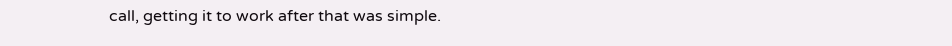call, getting it to work after that was simple.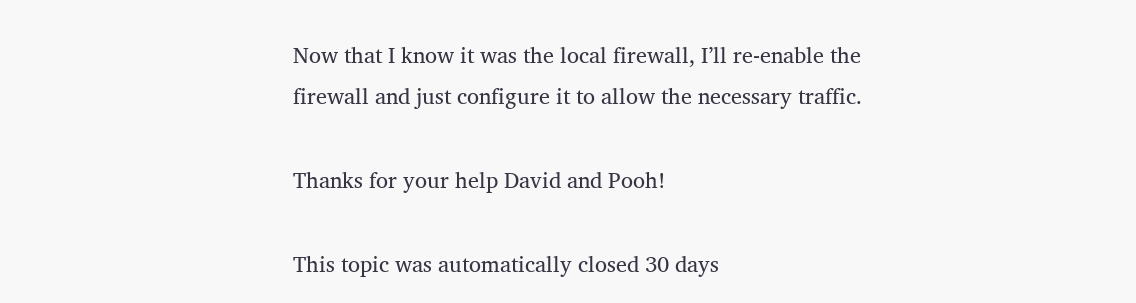Now that I know it was the local firewall, I’ll re-enable the firewall and just configure it to allow the necessary traffic.

Thanks for your help David and Pooh!

This topic was automatically closed 30 days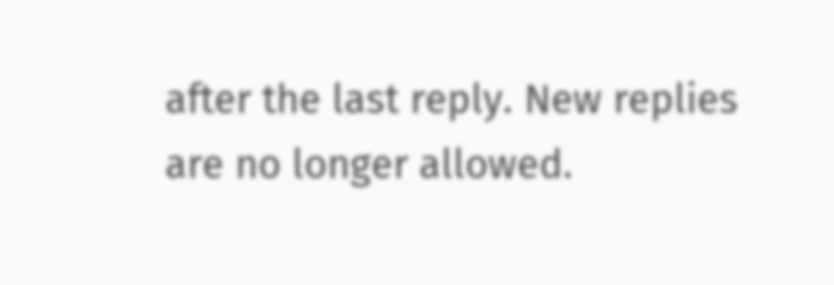after the last reply. New replies are no longer allowed.